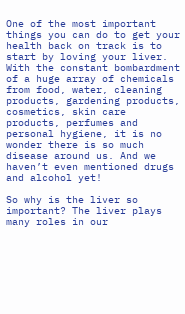One of the most important things you can do to get your health back on track is to start by loving your liver. With the constant bombardment of a huge array of chemicals from food, water, cleaning products, gardening products, cosmetics, skin care products, perfumes and personal hygiene, it is no wonder there is so much disease around us. And we haven’t even mentioned drugs and alcohol yet!

So why is the liver so important? The liver plays many roles in our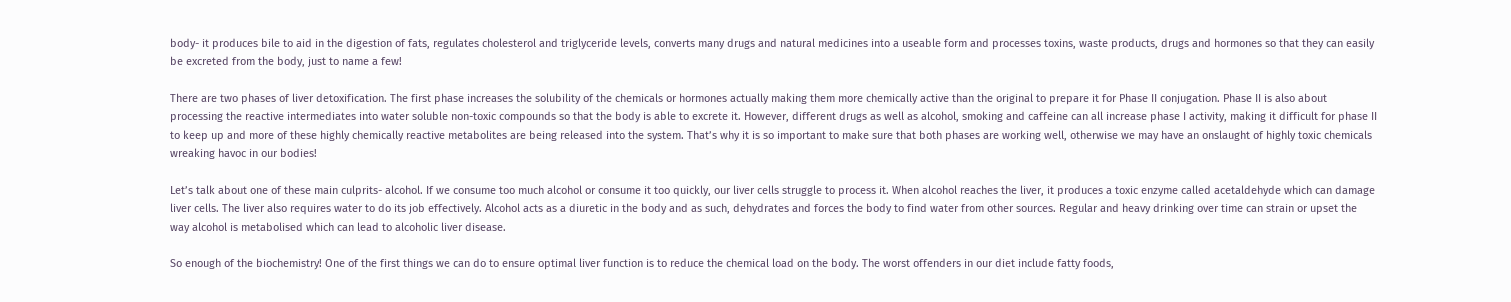body- it produces bile to aid in the digestion of fats, regulates cholesterol and triglyceride levels, converts many drugs and natural medicines into a useable form and processes toxins, waste products, drugs and hormones so that they can easily be excreted from the body, just to name a few!

There are two phases of liver detoxification. The first phase increases the solubility of the chemicals or hormones actually making them more chemically active than the original to prepare it for Phase II conjugation. Phase II is also about processing the reactive intermediates into water soluble non-toxic compounds so that the body is able to excrete it. However, different drugs as well as alcohol, smoking and caffeine can all increase phase I activity, making it difficult for phase II to keep up and more of these highly chemically reactive metabolites are being released into the system. That’s why it is so important to make sure that both phases are working well, otherwise we may have an onslaught of highly toxic chemicals wreaking havoc in our bodies!

Let’s talk about one of these main culprits- alcohol. If we consume too much alcohol or consume it too quickly, our liver cells struggle to process it. When alcohol reaches the liver, it produces a toxic enzyme called acetaldehyde which can damage liver cells. The liver also requires water to do its job effectively. Alcohol acts as a diuretic in the body and as such, dehydrates and forces the body to find water from other sources. Regular and heavy drinking over time can strain or upset the way alcohol is metabolised which can lead to alcoholic liver disease.

So enough of the biochemistry! One of the first things we can do to ensure optimal liver function is to reduce the chemical load on the body. The worst offenders in our diet include fatty foods,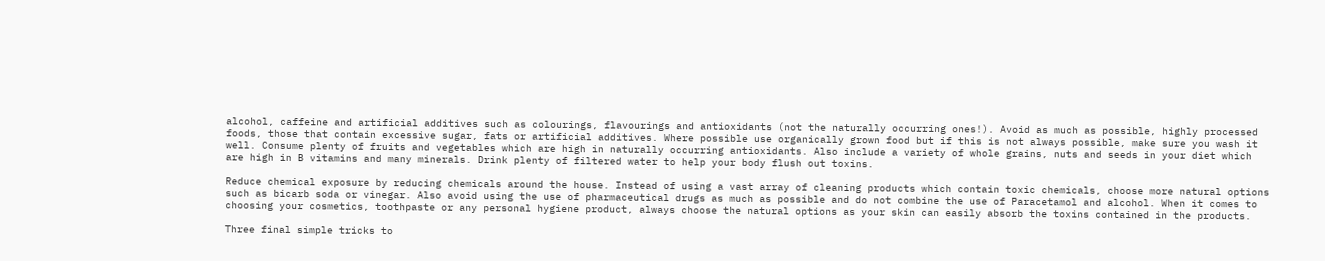alcohol, caffeine and artificial additives such as colourings, flavourings and antioxidants (not the naturally occurring ones!). Avoid as much as possible, highly processed foods, those that contain excessive sugar, fats or artificial additives. Where possible use organically grown food but if this is not always possible, make sure you wash it well. Consume plenty of fruits and vegetables which are high in naturally occurring antioxidants. Also include a variety of whole grains, nuts and seeds in your diet which are high in B vitamins and many minerals. Drink plenty of filtered water to help your body flush out toxins.

Reduce chemical exposure by reducing chemicals around the house. Instead of using a vast array of cleaning products which contain toxic chemicals, choose more natural options such as bicarb soda or vinegar. Also avoid using the use of pharmaceutical drugs as much as possible and do not combine the use of Paracetamol and alcohol. When it comes to choosing your cosmetics, toothpaste or any personal hygiene product, always choose the natural options as your skin can easily absorb the toxins contained in the products.

Three final simple tricks to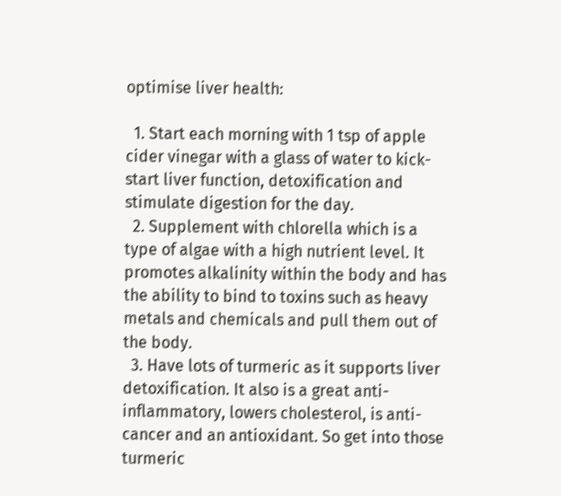optimise liver health:

  1. Start each morning with 1 tsp of apple cider vinegar with a glass of water to kick-start liver function, detoxification and stimulate digestion for the day.
  2. Supplement with chlorella which is a type of algae with a high nutrient level. It promotes alkalinity within the body and has the ability to bind to toxins such as heavy metals and chemicals and pull them out of the body.
  3. Have lots of turmeric as it supports liver detoxification. It also is a great anti-inflammatory, lowers cholesterol, is anti-cancer and an antioxidant. So get into those turmeric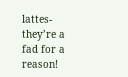lattes- they’re a fad for a reason!